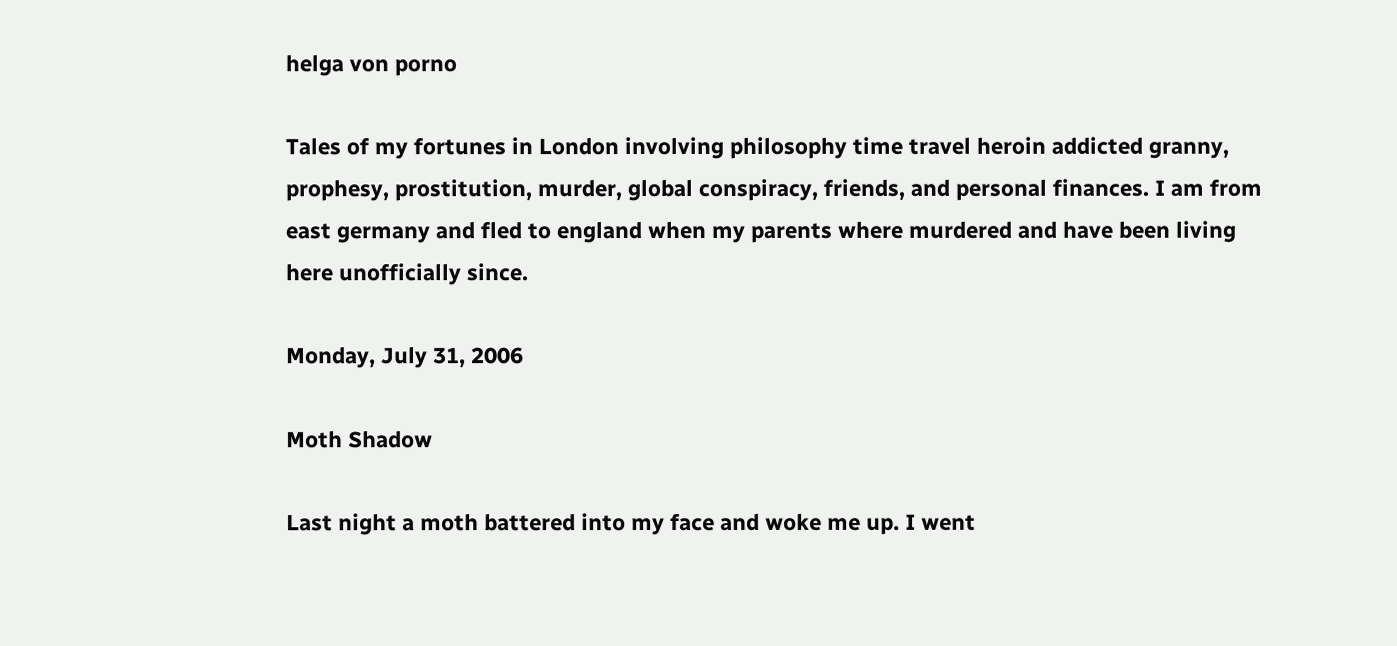helga von porno

Tales of my fortunes in London involving philosophy time travel heroin addicted granny, prophesy, prostitution, murder, global conspiracy, friends, and personal finances. I am from east germany and fled to england when my parents where murdered and have been living here unofficially since.

Monday, July 31, 2006

Moth Shadow

Last night a moth battered into my face and woke me up. I went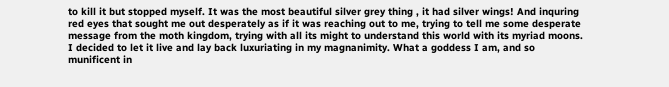to kill it but stopped myself. It was the most beautiful silver grey thing , it had silver wings! And inquring red eyes that sought me out desperately as if it was reaching out to me, trying to tell me some desperate message from the moth kingdom, trying with all its might to understand this world with its myriad moons. I decided to let it live and lay back luxuriating in my magnanimity. What a goddess I am, and so munificent in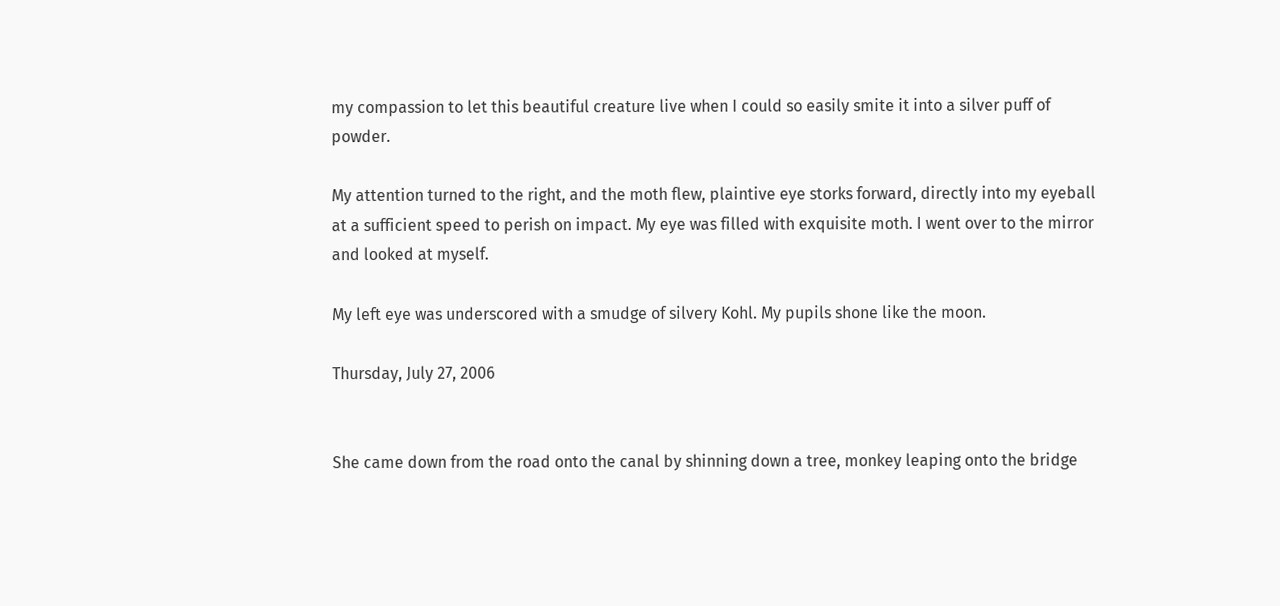my compassion to let this beautiful creature live when I could so easily smite it into a silver puff of powder.

My attention turned to the right, and the moth flew, plaintive eye storks forward, directly into my eyeball at a sufficient speed to perish on impact. My eye was filled with exquisite moth. I went over to the mirror and looked at myself.

My left eye was underscored with a smudge of silvery Kohl. My pupils shone like the moon.

Thursday, July 27, 2006


She came down from the road onto the canal by shinning down a tree, monkey leaping onto the bridge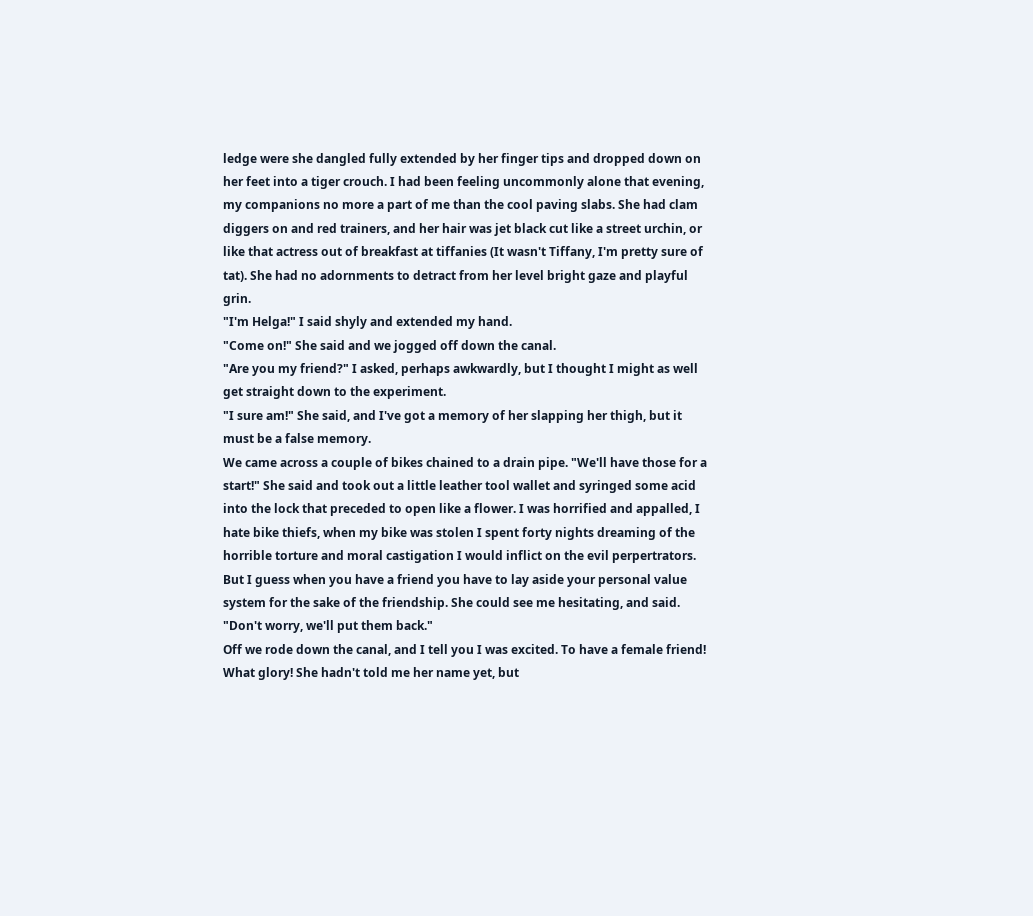ledge were she dangled fully extended by her finger tips and dropped down on her feet into a tiger crouch. I had been feeling uncommonly alone that evening, my companions no more a part of me than the cool paving slabs. She had clam diggers on and red trainers, and her hair was jet black cut like a street urchin, or like that actress out of breakfast at tiffanies (It wasn't Tiffany, I'm pretty sure of tat). She had no adornments to detract from her level bright gaze and playful grin.
"I'm Helga!" I said shyly and extended my hand.
"Come on!" She said and we jogged off down the canal.
"Are you my friend?" I asked, perhaps awkwardly, but I thought I might as well get straight down to the experiment.
"I sure am!" She said, and I've got a memory of her slapping her thigh, but it must be a false memory.
We came across a couple of bikes chained to a drain pipe. "We'll have those for a start!" She said and took out a little leather tool wallet and syringed some acid into the lock that preceded to open like a flower. I was horrified and appalled, I hate bike thiefs, when my bike was stolen I spent forty nights dreaming of the horrible torture and moral castigation I would inflict on the evil perpertrators. But I guess when you have a friend you have to lay aside your personal value system for the sake of the friendship. She could see me hesitating, and said. "Don't worry, we'll put them back."
Off we rode down the canal, and I tell you I was excited. To have a female friend! What glory! She hadn't told me her name yet, but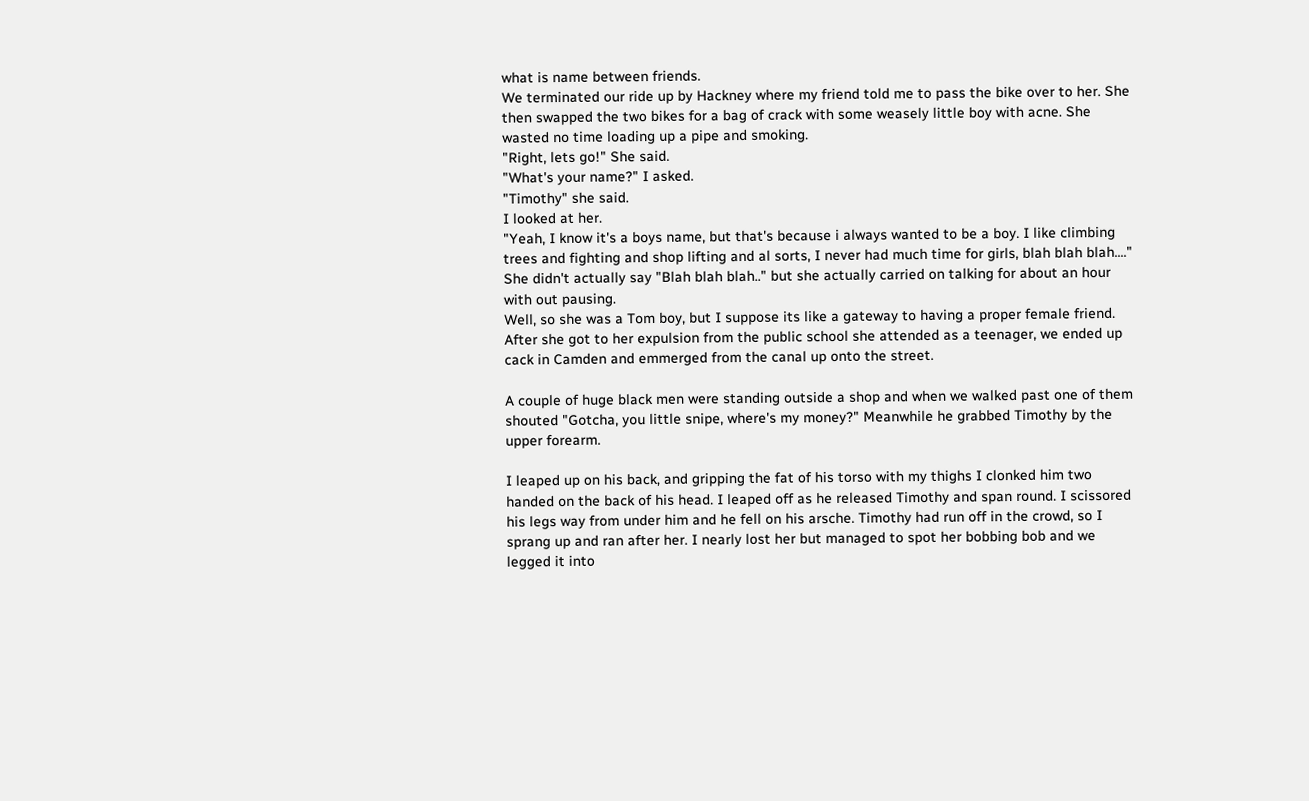what is name between friends.
We terminated our ride up by Hackney where my friend told me to pass the bike over to her. She then swapped the two bikes for a bag of crack with some weasely little boy with acne. She wasted no time loading up a pipe and smoking.
"Right, lets go!" She said.
"What's your name?" I asked.
"Timothy" she said.
I looked at her.
"Yeah, I know it's a boys name, but that's because i always wanted to be a boy. I like climbing trees and fighting and shop lifting and al sorts, I never had much time for girls, blah blah blah...."
She didn't actually say "Blah blah blah.." but she actually carried on talking for about an hour with out pausing.
Well, so she was a Tom boy, but I suppose its like a gateway to having a proper female friend.
After she got to her expulsion from the public school she attended as a teenager, we ended up cack in Camden and emmerged from the canal up onto the street.

A couple of huge black men were standing outside a shop and when we walked past one of them shouted "Gotcha, you little snipe, where's my money?" Meanwhile he grabbed Timothy by the upper forearm.

I leaped up on his back, and gripping the fat of his torso with my thighs I clonked him two handed on the back of his head. I leaped off as he released Timothy and span round. I scissored his legs way from under him and he fell on his arsche. Timothy had run off in the crowd, so I sprang up and ran after her. I nearly lost her but managed to spot her bobbing bob and we legged it into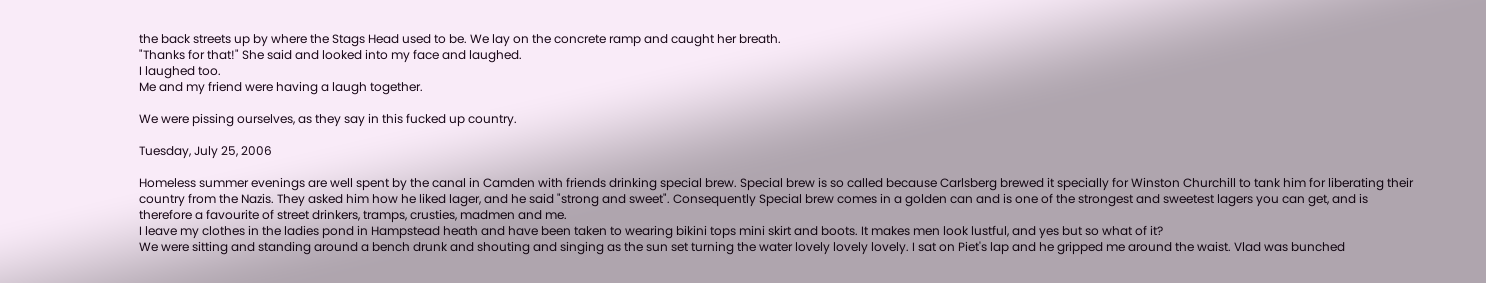the back streets up by where the Stags Head used to be. We lay on the concrete ramp and caught her breath.
"Thanks for that!" She said and looked into my face and laughed.
I laughed too.
Me and my friend were having a laugh together.

We were pissing ourselves, as they say in this fucked up country.

Tuesday, July 25, 2006

Homeless summer evenings are well spent by the canal in Camden with friends drinking special brew. Special brew is so called because Carlsberg brewed it specially for Winston Churchill to tank him for liberating their country from the Nazis. They asked him how he liked lager, and he said "strong and sweet". Consequently Special brew comes in a golden can and is one of the strongest and sweetest lagers you can get, and is therefore a favourite of street drinkers, tramps, crusties, madmen and me.
I leave my clothes in the ladies pond in Hampstead heath and have been taken to wearing bikini tops mini skirt and boots. It makes men look lustful, and yes but so what of it?
We were sitting and standing around a bench drunk and shouting and singing as the sun set turning the water lovely lovely lovely. I sat on Piet's lap and he gripped me around the waist. Vlad was bunched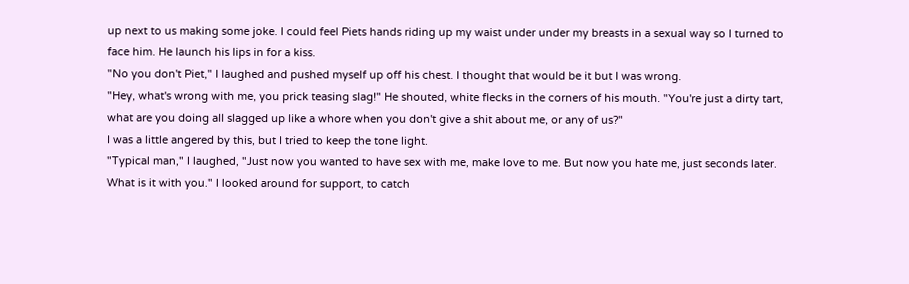up next to us making some joke. I could feel Piets hands riding up my waist under under my breasts in a sexual way so I turned to face him. He launch his lips in for a kiss.
"No you don't Piet," I laughed and pushed myself up off his chest. I thought that would be it but I was wrong.
"Hey, what's wrong with me, you prick teasing slag!" He shouted, white flecks in the corners of his mouth. "You're just a dirty tart, what are you doing all slagged up like a whore when you don't give a shit about me, or any of us?"
I was a little angered by this, but I tried to keep the tone light.
"Typical man," I laughed, "Just now you wanted to have sex with me, make love to me. But now you hate me, just seconds later. What is it with you." I looked around for support, to catch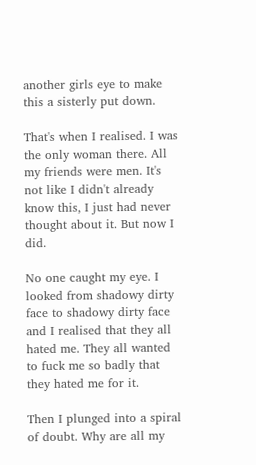another girls eye to make this a sisterly put down.

That's when I realised. I was the only woman there. All my friends were men. It's not like I didn't already know this, I just had never thought about it. But now I did.

No one caught my eye. I looked from shadowy dirty face to shadowy dirty face and I realised that they all hated me. They all wanted to fuck me so badly that they hated me for it.

Then I plunged into a spiral of doubt. Why are all my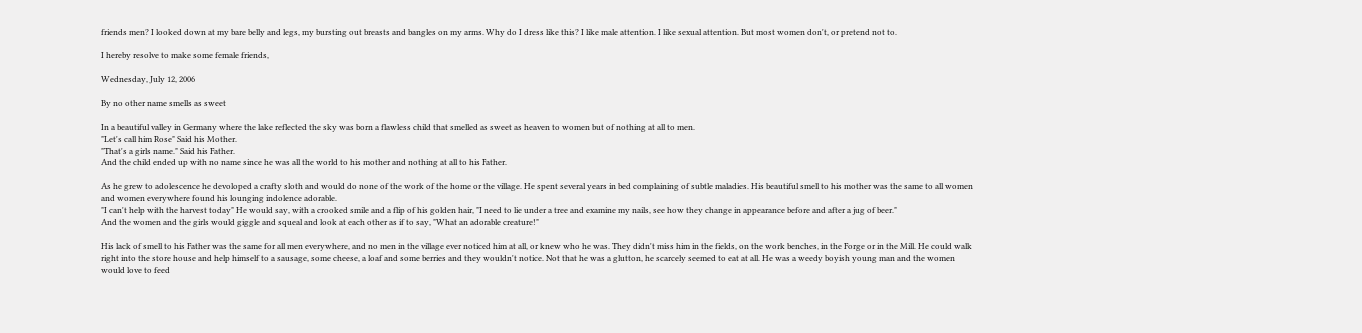friends men? I looked down at my bare belly and legs, my bursting out breasts and bangles on my arms. Why do I dress like this? I like male attention. I like sexual attention. But most women don't, or pretend not to.

I hereby resolve to make some female friends,

Wednesday, July 12, 2006

By no other name smells as sweet

In a beautiful valley in Germany where the lake reflected the sky was born a flawless child that smelled as sweet as heaven to women but of nothing at all to men.
"Let's call him Rose" Said his Mother.
"That's a girls name." Said his Father.
And the child ended up with no name since he was all the world to his mother and nothing at all to his Father.

As he grew to adolescence he devoloped a crafty sloth and would do none of the work of the home or the village. He spent several years in bed complaining of subtle maladies. His beautiful smell to his mother was the same to all women and women everywhere found his lounging indolence adorable.
"I can't help with the harvest today" He would say, with a crooked smile and a flip of his golden hair, "I need to lie under a tree and examine my nails, see how they change in appearance before and after a jug of beer."
And the women and the girls would giggle and squeal and look at each other as if to say, "What an adorable creature!"

His lack of smell to his Father was the same for all men everywhere, and no men in the village ever noticed him at all, or knew who he was. They didn't miss him in the fields, on the work benches, in the Forge or in the Mill. He could walk right into the store house and help himself to a sausage, some cheese, a loaf and some berries and they wouldn't notice. Not that he was a glutton, he scarcely seemed to eat at all. He was a weedy boyish young man and the women would love to feed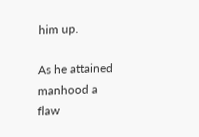him up.

As he attained manhood a flaw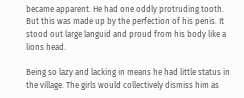became apparent. He had one oddly protruding tooth. But this was made up by the perfection of his penis. It stood out large languid and proud from his body like a lions head.

Being so lazy and lacking in means he had little status in the village. The girls would collectively dismiss him as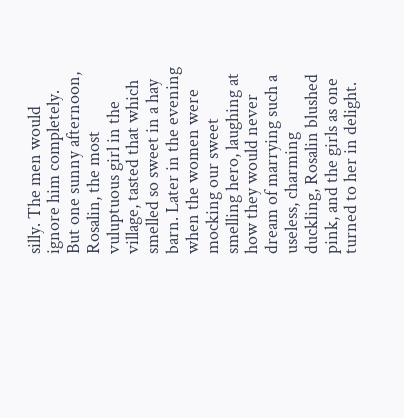silly. The men would ignore him completely. But one sunny afternoon, Rosalin, the most vuluptuous girl in the village, tasted that which smelled so sweet in a hay barn. Later in the evening when the women were mocking our sweet smelling hero, laughing at how they would never dream of marrying such a useless, charming duckling, Rosalin blushed pink, and the girls as one turned to her in delight.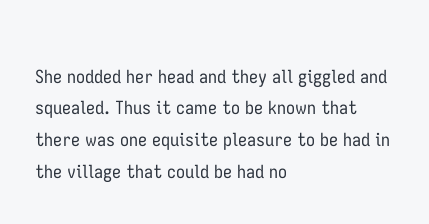She nodded her head and they all giggled and squealed. Thus it came to be known that there was one equisite pleasure to be had in the village that could be had no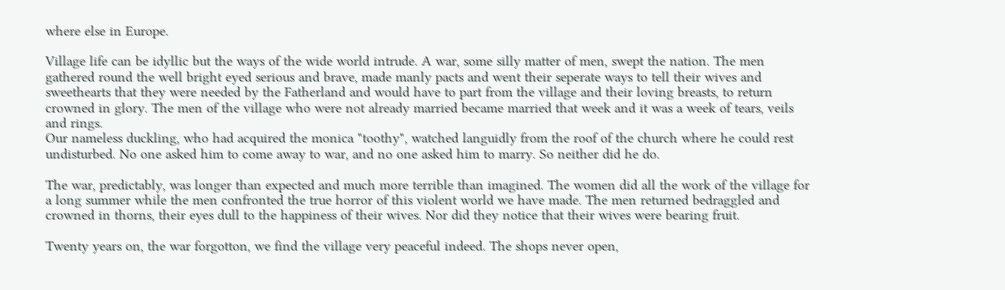where else in Europe.

Village life can be idyllic but the ways of the wide world intrude. A war, some silly matter of men, swept the nation. The men gathered round the well bright eyed serious and brave, made manly pacts and went their seperate ways to tell their wives and sweethearts that they were needed by the Fatherland and would have to part from the village and their loving breasts, to return crowned in glory. The men of the village who were not already married became married that week and it was a week of tears, veils and rings.
Our nameless duckling, who had acquired the monica "toothy", watched languidly from the roof of the church where he could rest undisturbed. No one asked him to come away to war, and no one asked him to marry. So neither did he do.

The war, predictably, was longer than expected and much more terrible than imagined. The women did all the work of the village for a long summer while the men confronted the true horror of this violent world we have made. The men returned bedraggled and crowned in thorns, their eyes dull to the happiness of their wives. Nor did they notice that their wives were bearing fruit.

Twenty years on, the war forgotton, we find the village very peaceful indeed. The shops never open,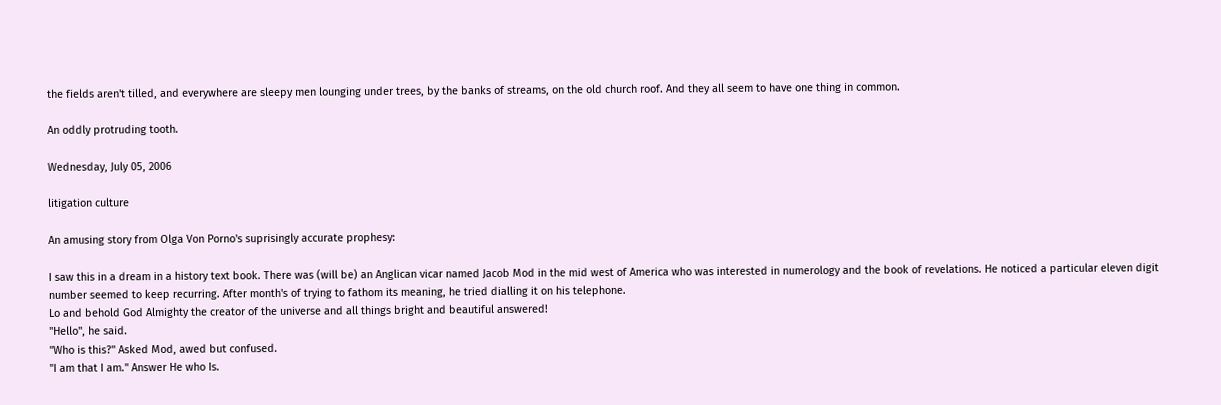the fields aren't tilled, and everywhere are sleepy men lounging under trees, by the banks of streams, on the old church roof. And they all seem to have one thing in common.

An oddly protruding tooth.

Wednesday, July 05, 2006

litigation culture

An amusing story from Olga Von Porno's suprisingly accurate prophesy:

I saw this in a dream in a history text book. There was (will be) an Anglican vicar named Jacob Mod in the mid west of America who was interested in numerology and the book of revelations. He noticed a particular eleven digit number seemed to keep recurring. After month's of trying to fathom its meaning, he tried dialling it on his telephone.
Lo and behold God Almighty the creator of the universe and all things bright and beautiful answered!
"Hello", he said.
"Who is this?" Asked Mod, awed but confused.
"I am that I am." Answer He who Is.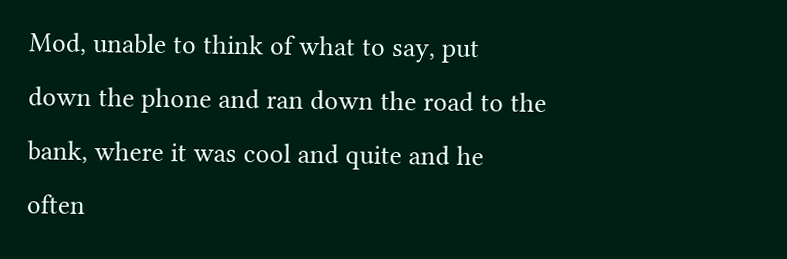Mod, unable to think of what to say, put down the phone and ran down the road to the bank, where it was cool and quite and he often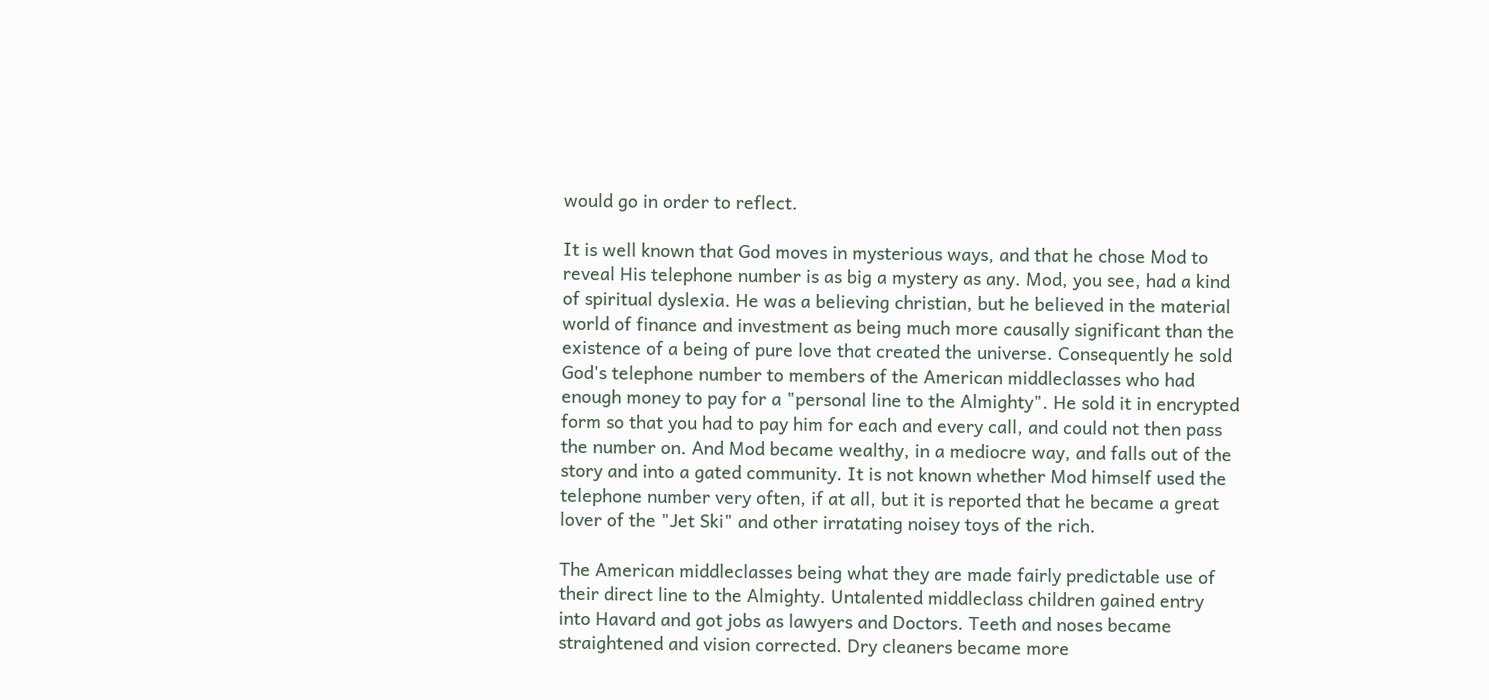would go in order to reflect.

It is well known that God moves in mysterious ways, and that he chose Mod to reveal His telephone number is as big a mystery as any. Mod, you see, had a kind of spiritual dyslexia. He was a believing christian, but he believed in the material world of finance and investment as being much more causally significant than the existence of a being of pure love that created the universe. Consequently he sold God's telephone number to members of the American middleclasses who had enough money to pay for a "personal line to the Almighty". He sold it in encrypted form so that you had to pay him for each and every call, and could not then pass the number on. And Mod became wealthy, in a mediocre way, and falls out of the story and into a gated community. It is not known whether Mod himself used the telephone number very often, if at all, but it is reported that he became a great lover of the "Jet Ski" and other irratating noisey toys of the rich.

The American middleclasses being what they are made fairly predictable use of their direct line to the Almighty. Untalented middleclass children gained entry into Havard and got jobs as lawyers and Doctors. Teeth and noses became straightened and vision corrected. Dry cleaners became more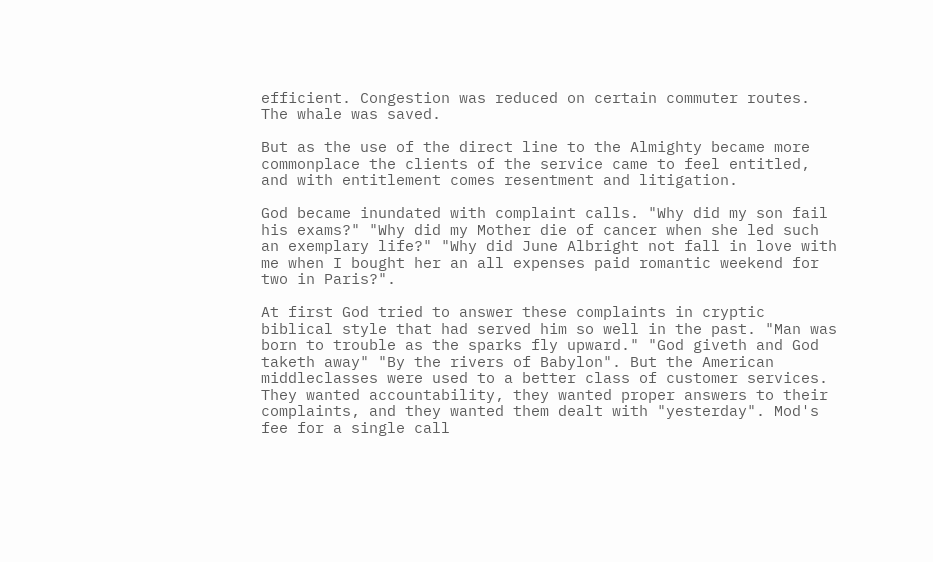efficient. Congestion was reduced on certain commuter routes. The whale was saved.

But as the use of the direct line to the Almighty became more commonplace the clients of the service came to feel entitled, and with entitlement comes resentment and litigation.

God became inundated with complaint calls. "Why did my son fail his exams?" "Why did my Mother die of cancer when she led such an exemplary life?" "Why did June Albright not fall in love with me when I bought her an all expenses paid romantic weekend for two in Paris?".

At first God tried to answer these complaints in cryptic biblical style that had served him so well in the past. "Man was born to trouble as the sparks fly upward." "God giveth and God taketh away" "By the rivers of Babylon". But the American middleclasses were used to a better class of customer services. They wanted accountability, they wanted proper answers to their complaints, and they wanted them dealt with "yesterday". Mod's fee for a single call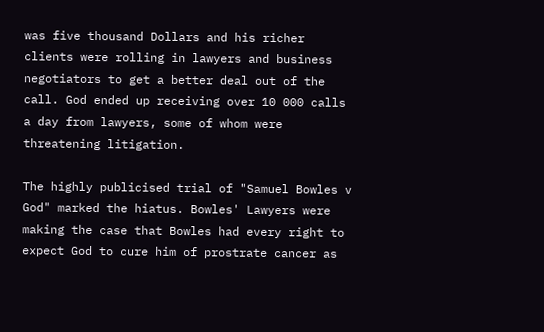was five thousand Dollars and his richer clients were rolling in lawyers and business negotiators to get a better deal out of the call. God ended up receiving over 10 000 calls a day from lawyers, some of whom were threatening litigation.

The highly publicised trial of "Samuel Bowles v God" marked the hiatus. Bowles' Lawyers were making the case that Bowles had every right to expect God to cure him of prostrate cancer as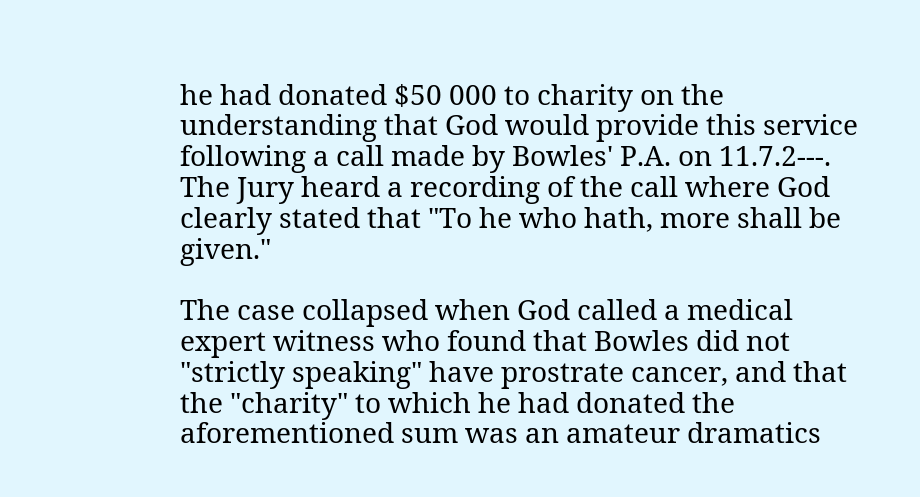he had donated $50 000 to charity on the understanding that God would provide this service following a call made by Bowles' P.A. on 11.7.2---. The Jury heard a recording of the call where God clearly stated that "To he who hath, more shall be given."

The case collapsed when God called a medical expert witness who found that Bowles did not "strictly speaking" have prostrate cancer, and that the "charity" to which he had donated the aforementioned sum was an amateur dramatics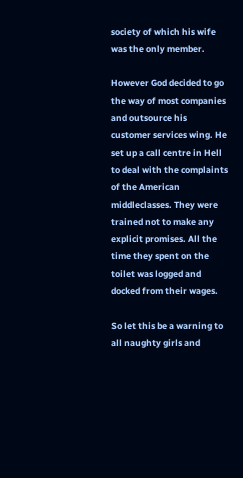society of which his wife was the only member.

However God decided to go the way of most companies and outsource his customer services wing. He set up a call centre in Hell to deal with the complaints of the American middleclasses. They were trained not to make any explicit promises. All the time they spent on the toilet was logged and docked from their wages.

So let this be a warning to all naughty girls and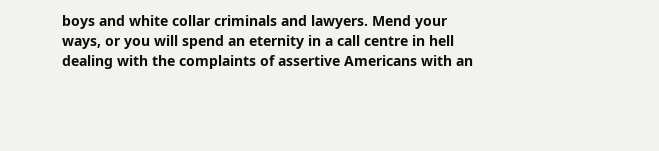boys and white collar criminals and lawyers. Mend your ways, or you will spend an eternity in a call centre in hell dealing with the complaints of assertive Americans with an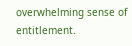overwhelming sense of entitlement.